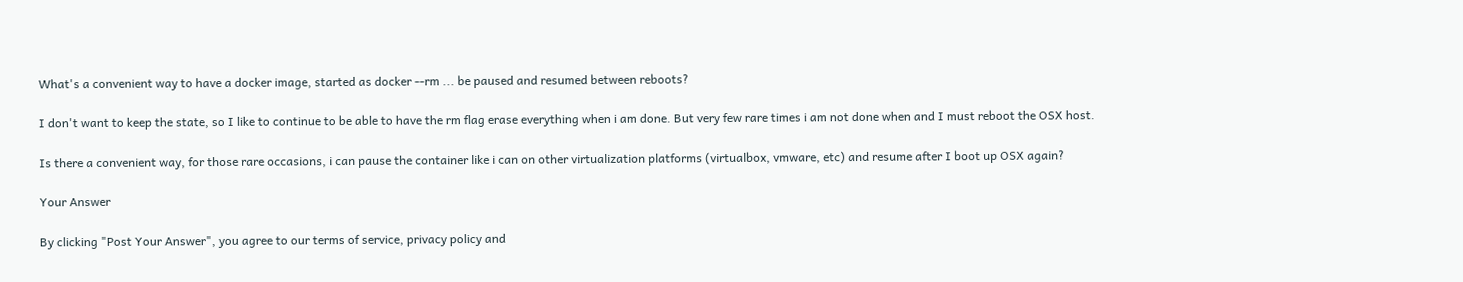What's a convenient way to have a docker image, started as docker --rm ... be paused and resumed between reboots?

I don't want to keep the state, so I like to continue to be able to have the rm flag erase everything when i am done. But very few rare times i am not done when and I must reboot the OSX host.

Is there a convenient way, for those rare occasions, i can pause the container like i can on other virtualization platforms (virtualbox, vmware, etc) and resume after I boot up OSX again?

Your Answer

By clicking "Post Your Answer", you agree to our terms of service, privacy policy and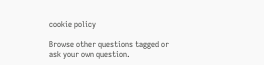cookie policy

Browse other questions tagged or ask your own question.